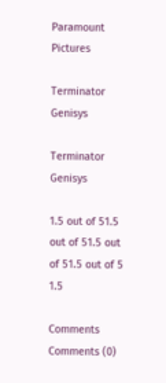Paramount Pictures

Terminator Genisys

Terminator Genisys

1.5 out of 51.5 out of 51.5 out of 51.5 out of 5 1.5

Comments Comments (0)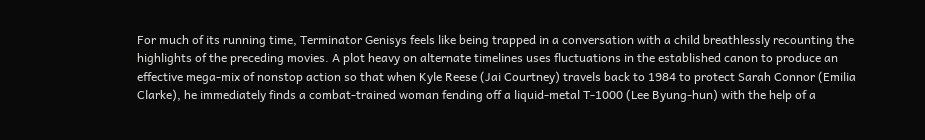For much of its running time, Terminator Genisys feels like being trapped in a conversation with a child breathlessly recounting the highlights of the preceding movies. A plot heavy on alternate timelines uses fluctuations in the established canon to produce an effective mega-mix of nonstop action so that when Kyle Reese (Jai Courtney) travels back to 1984 to protect Sarah Connor (Emilia Clarke), he immediately finds a combat-trained woman fending off a liquid-metal T-1000 (Lee Byung-hun) with the help of a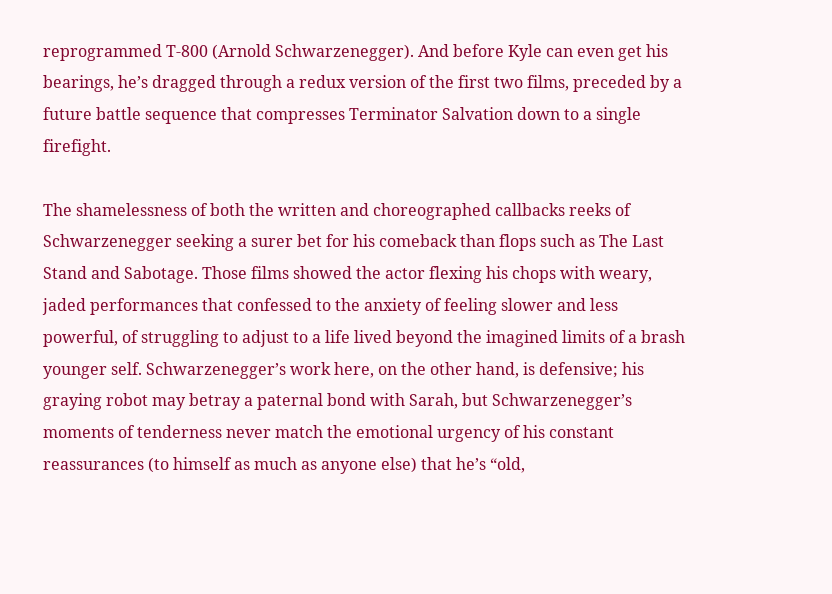reprogrammed T-800 (Arnold Schwarzenegger). And before Kyle can even get his bearings, he’s dragged through a redux version of the first two films, preceded by a future battle sequence that compresses Terminator Salvation down to a single firefight.

The shamelessness of both the written and choreographed callbacks reeks of Schwarzenegger seeking a surer bet for his comeback than flops such as The Last Stand and Sabotage. Those films showed the actor flexing his chops with weary, jaded performances that confessed to the anxiety of feeling slower and less powerful, of struggling to adjust to a life lived beyond the imagined limits of a brash younger self. Schwarzenegger’s work here, on the other hand, is defensive; his graying robot may betray a paternal bond with Sarah, but Schwarzenegger’s moments of tenderness never match the emotional urgency of his constant reassurances (to himself as much as anyone else) that he’s “old,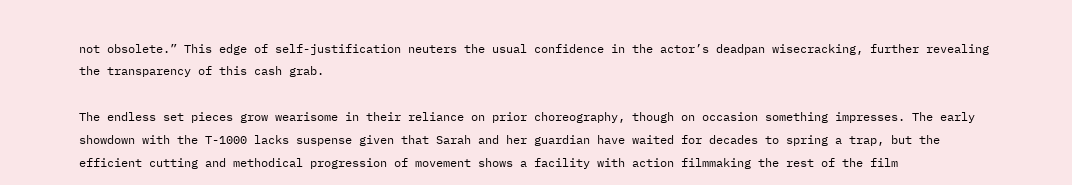not obsolete.” This edge of self-justification neuters the usual confidence in the actor’s deadpan wisecracking, further revealing the transparency of this cash grab.

The endless set pieces grow wearisome in their reliance on prior choreography, though on occasion something impresses. The early showdown with the T-1000 lacks suspense given that Sarah and her guardian have waited for decades to spring a trap, but the efficient cutting and methodical progression of movement shows a facility with action filmmaking the rest of the film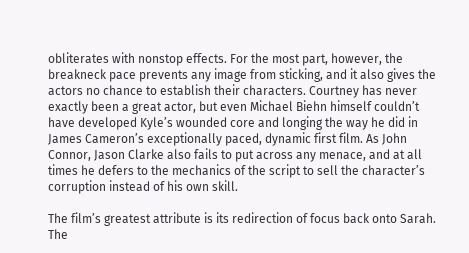obliterates with nonstop effects. For the most part, however, the breakneck pace prevents any image from sticking, and it also gives the actors no chance to establish their characters. Courtney has never exactly been a great actor, but even Michael Biehn himself couldn’t have developed Kyle’s wounded core and longing the way he did in James Cameron’s exceptionally paced, dynamic first film. As John Connor, Jason Clarke also fails to put across any menace, and at all times he defers to the mechanics of the script to sell the character’s corruption instead of his own skill.

The film’s greatest attribute is its redirection of focus back onto Sarah. The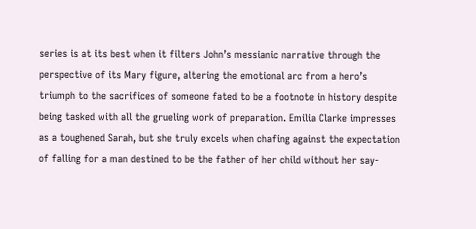series is at its best when it filters John’s messianic narrative through the perspective of its Mary figure, altering the emotional arc from a hero’s triumph to the sacrifices of someone fated to be a footnote in history despite being tasked with all the grueling work of preparation. Emilia Clarke impresses as a toughened Sarah, but she truly excels when chafing against the expectation of falling for a man destined to be the father of her child without her say-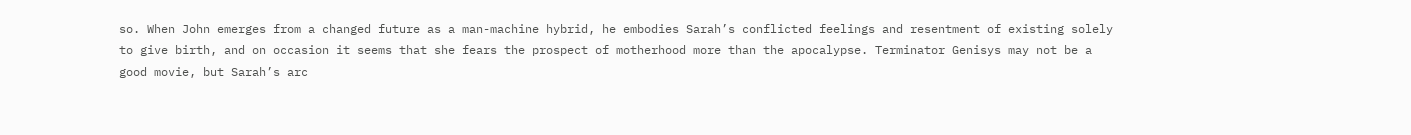so. When John emerges from a changed future as a man-machine hybrid, he embodies Sarah’s conflicted feelings and resentment of existing solely to give birth, and on occasion it seems that she fears the prospect of motherhood more than the apocalypse. Terminator Genisys may not be a good movie, but Sarah’s arc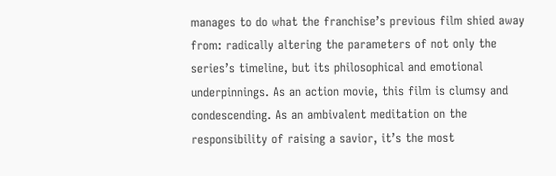manages to do what the franchise’s previous film shied away from: radically altering the parameters of not only the series’s timeline, but its philosophical and emotional underpinnings. As an action movie, this film is clumsy and condescending. As an ambivalent meditation on the responsibility of raising a savior, it’s the most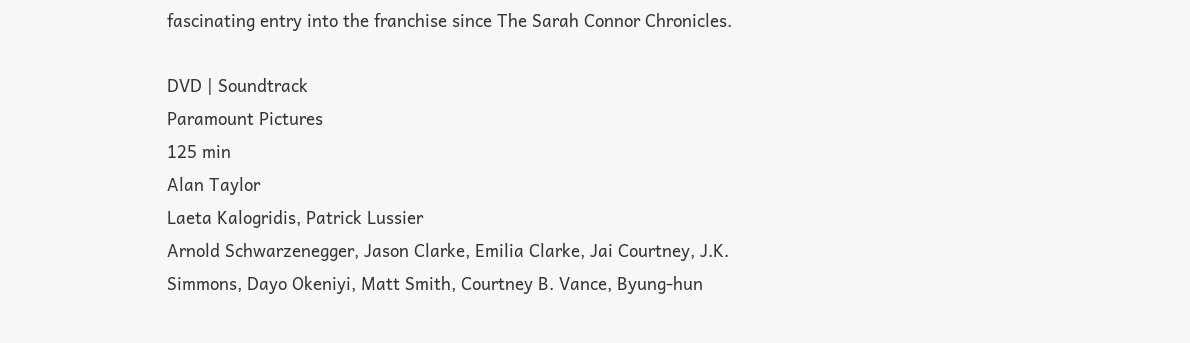fascinating entry into the franchise since The Sarah Connor Chronicles.

DVD | Soundtrack
Paramount Pictures
125 min
Alan Taylor
Laeta Kalogridis, Patrick Lussier
Arnold Schwarzenegger, Jason Clarke, Emilia Clarke, Jai Courtney, J.K. Simmons, Dayo Okeniyi, Matt Smith, Courtney B. Vance, Byung-hun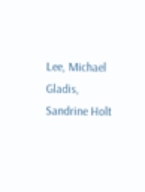Lee, Michael Gladis, Sandrine Holt